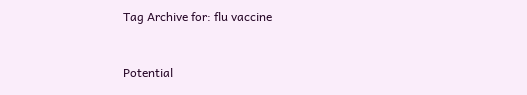Tag Archive for: flu vaccine


Potential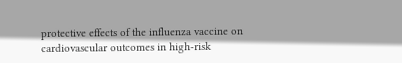protective effects of the influenza vaccine on cardiovascular outcomes in high-risk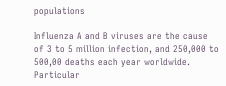populations

Influenza A and B viruses are the cause of 3 to 5 million infection, and 250,000 to 500,00 deaths each year worldwide. Particular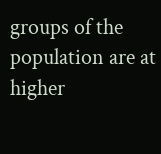groups of the population are at higher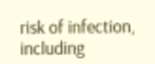risk of infection, including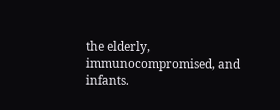the elderly, immunocompromised, and infants.